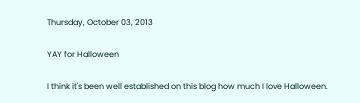Thursday, October 03, 2013

YAY for Halloween

I think it's been well established on this blog how much I love Halloween.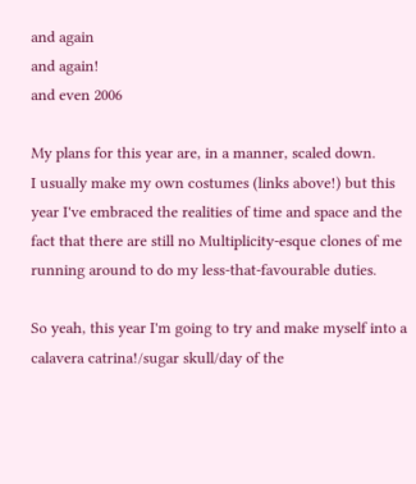and again
and again!
and even 2006

My plans for this year are, in a manner, scaled down.
I usually make my own costumes (links above!) but this year I've embraced the realities of time and space and the fact that there are still no Multiplicity-esque clones of me running around to do my less-that-favourable duties.

So yeah, this year I'm going to try and make myself into a calavera catrina!/sugar skull/day of the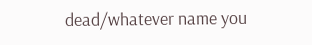dead/whatever name you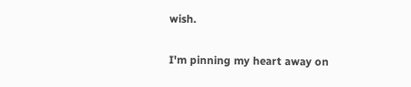wish.

I'm pinning my heart away on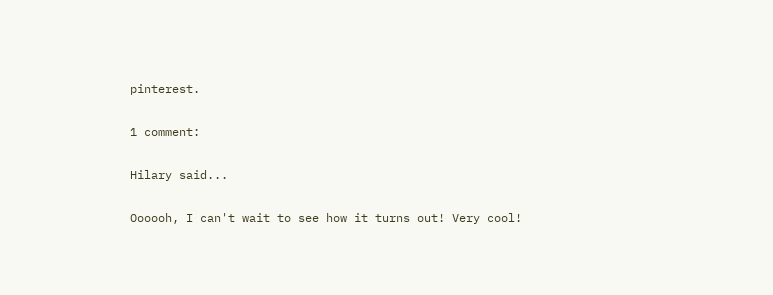pinterest.

1 comment:

Hilary said...

Oooooh, I can't wait to see how it turns out! Very cool!